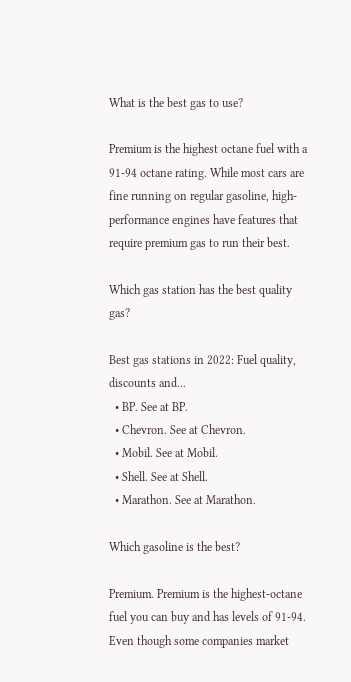What is the best gas to use?

Premium is the highest octane fuel with a 91-94 octane rating. While most cars are fine running on regular gasoline, high-performance engines have features that require premium gas to run their best.

Which gas station has the best quality gas?

Best gas stations in 2022: Fuel quality, discounts and...
  • BP. See at BP.
  • Chevron. See at Chevron.
  • Mobil. See at Mobil.
  • Shell. See at Shell.
  • Marathon. See at Marathon.

Which gasoline is the best?

Premium. Premium is the highest-octane fuel you can buy and has levels of 91-94. Even though some companies market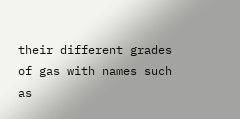their different grades of gas with names such as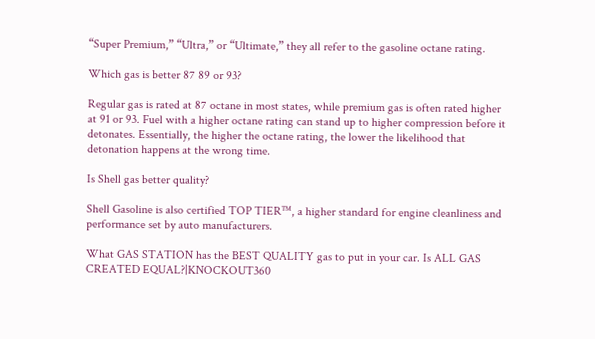“Super Premium,” “Ultra,” or “Ultimate,” they all refer to the gasoline octane rating.

Which gas is better 87 89 or 93?

Regular gas is rated at 87 octane in most states, while premium gas is often rated higher at 91 or 93. Fuel with a higher octane rating can stand up to higher compression before it detonates. Essentially, the higher the octane rating, the lower the likelihood that detonation happens at the wrong time.

Is Shell gas better quality?

Shell Gasoline is also certified TOP TIER™, a higher standard for engine cleanliness and performance set by auto manufacturers.

What GAS STATION has the BEST QUALITY gas to put in your car. Is ALL GAS CREATED EQUAL?|KNOCKOUT360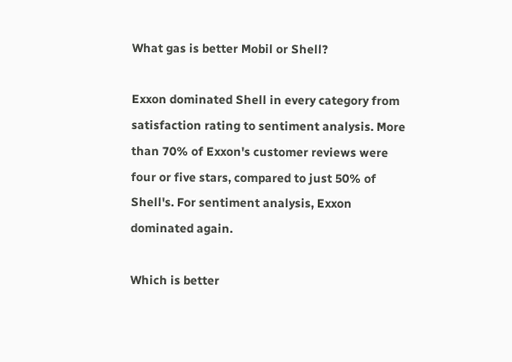What gas is better Mobil or Shell?

Exxon dominated Shell in every category from satisfaction rating to sentiment analysis. More than 70% of Exxon's customer reviews were four or five stars, compared to just 50% of Shell's. For sentiment analysis, Exxon dominated again.

Which is better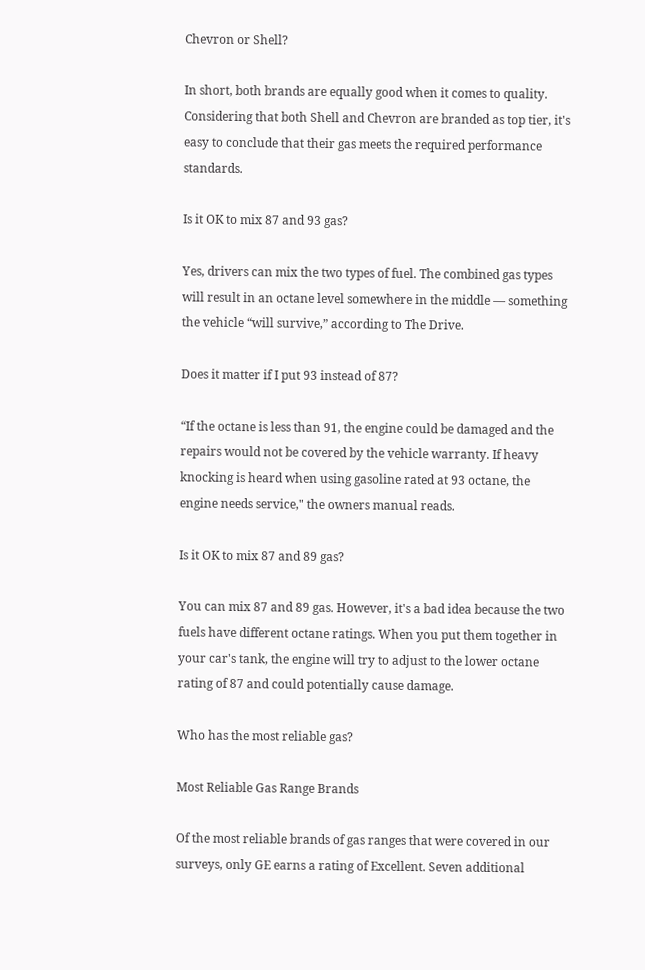Chevron or Shell?

In short, both brands are equally good when it comes to quality. Considering that both Shell and Chevron are branded as top tier, it's easy to conclude that their gas meets the required performance standards.

Is it OK to mix 87 and 93 gas?

Yes, drivers can mix the two types of fuel. The combined gas types will result in an octane level somewhere in the middle — something the vehicle “will survive,” according to The Drive.

Does it matter if I put 93 instead of 87?

“If the octane is less than 91, the engine could be damaged and the repairs would not be covered by the vehicle warranty. If heavy knocking is heard when using gasoline rated at 93 octane, the engine needs service," the owners manual reads.

Is it OK to mix 87 and 89 gas?

You can mix 87 and 89 gas. However, it's a bad idea because the two fuels have different octane ratings. When you put them together in your car's tank, the engine will try to adjust to the lower octane rating of 87 and could potentially cause damage.

Who has the most reliable gas?

Most Reliable Gas Range Brands

Of the most reliable brands of gas ranges that were covered in our surveys, only GE earns a rating of Excellent. Seven additional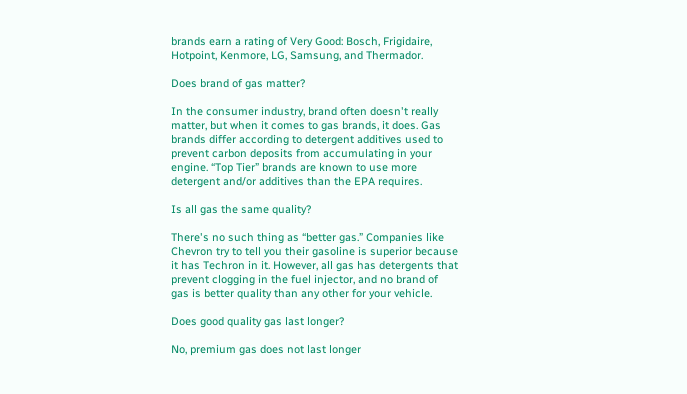brands earn a rating of Very Good: Bosch, Frigidaire, Hotpoint, Kenmore, LG, Samsung, and Thermador.

Does brand of gas matter?

In the consumer industry, brand often doesn't really matter, but when it comes to gas brands, it does. Gas brands differ according to detergent additives used to prevent carbon deposits from accumulating in your engine. “Top Tier” brands are known to use more detergent and/or additives than the EPA requires.

Is all gas the same quality?

There's no such thing as “better gas.” Companies like Chevron try to tell you their gasoline is superior because it has Techron in it. However, all gas has detergents that prevent clogging in the fuel injector, and no brand of gas is better quality than any other for your vehicle.

Does good quality gas last longer?

No, premium gas does not last longer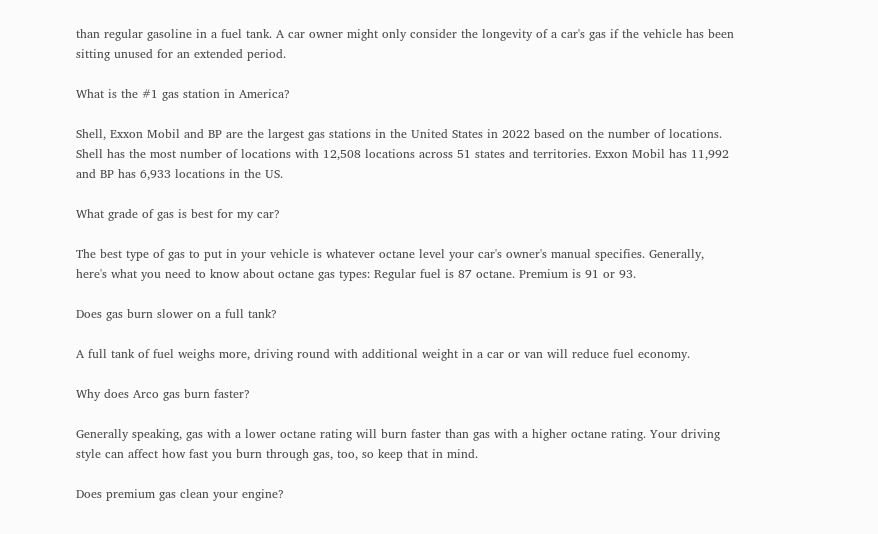than regular gasoline in a fuel tank. A car owner might only consider the longevity of a car's gas if the vehicle has been sitting unused for an extended period.

What is the #1 gas station in America?

Shell, Exxon Mobil and BP are the largest gas stations in the United States in 2022 based on the number of locations. Shell has the most number of locations with 12,508 locations across 51 states and territories. Exxon Mobil has 11,992 and BP has 6,933 locations in the US.

What grade of gas is best for my car?

The best type of gas to put in your vehicle is whatever octane level your car's owner's manual specifies. Generally, here's what you need to know about octane gas types: Regular fuel is 87 octane. Premium is 91 or 93.

Does gas burn slower on a full tank?

A full tank of fuel weighs more, driving round with additional weight in a car or van will reduce fuel economy.

Why does Arco gas burn faster?

Generally speaking, gas with a lower octane rating will burn faster than gas with a higher octane rating. Your driving style can affect how fast you burn through gas, too, so keep that in mind.

Does premium gas clean your engine?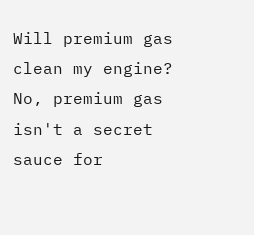Will premium gas clean my engine? No, premium gas isn't a secret sauce for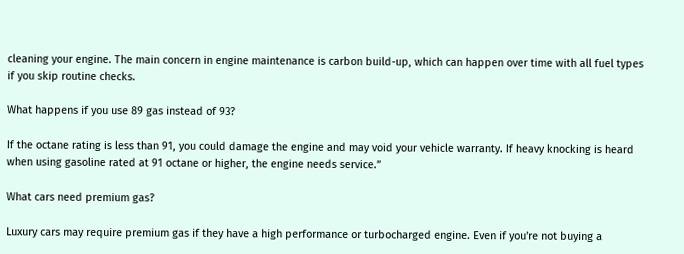cleaning your engine. The main concern in engine maintenance is carbon build-up, which can happen over time with all fuel types if you skip routine checks.

What happens if you use 89 gas instead of 93?

If the octane rating is less than 91, you could damage the engine and may void your vehicle warranty. If heavy knocking is heard when using gasoline rated at 91 octane or higher, the engine needs service.”

What cars need premium gas?

Luxury cars may require premium gas if they have a high performance or turbocharged engine. Even if you're not buying a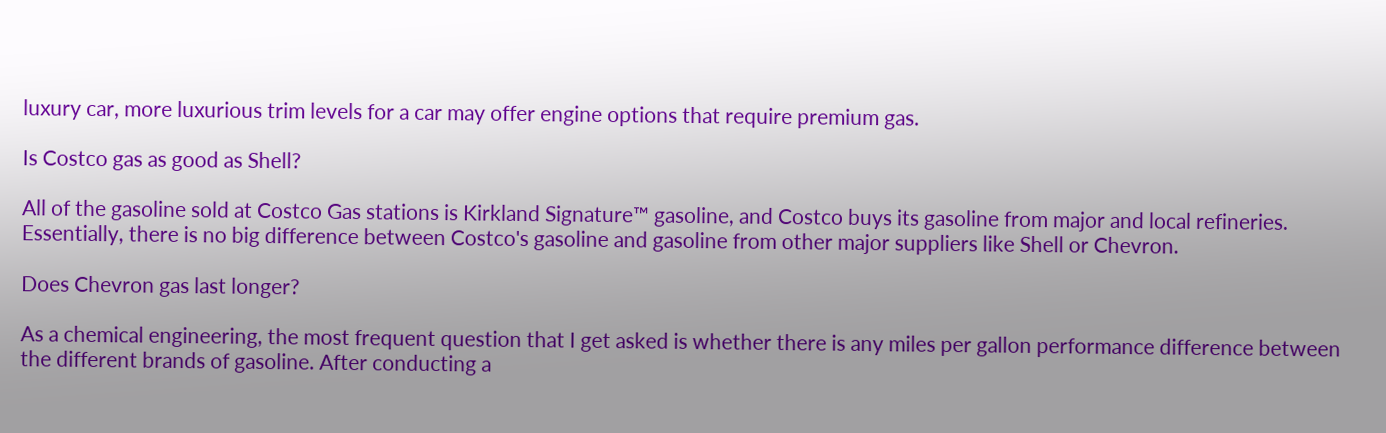luxury car, more luxurious trim levels for a car may offer engine options that require premium gas.

Is Costco gas as good as Shell?

All of the gasoline sold at Costco Gas stations is Kirkland Signature™ gasoline, and Costco buys its gasoline from major and local refineries. Essentially, there is no big difference between Costco's gasoline and gasoline from other major suppliers like Shell or Chevron.

Does Chevron gas last longer?

As a chemical engineering, the most frequent question that I get asked is whether there is any miles per gallon performance difference between the different brands of gasoline. After conducting a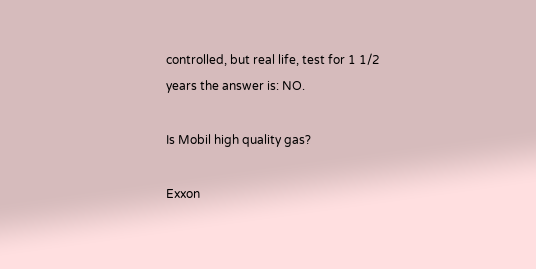controlled, but real life, test for 1 1/2 years the answer is: NO.

Is Mobil high quality gas?

Exxon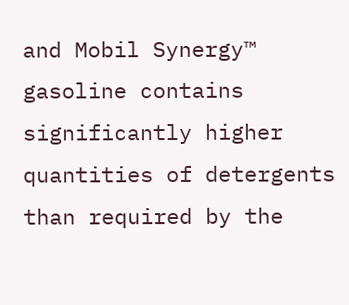and Mobil Synergy™ gasoline contains significantly higher quantities of detergents than required by the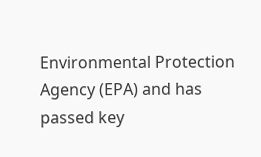Environmental Protection Agency (EPA) and has passed key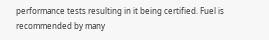performance tests resulting in it being certified. Fuel is recommended by many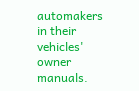automakers in their vehicles' owner manuals.